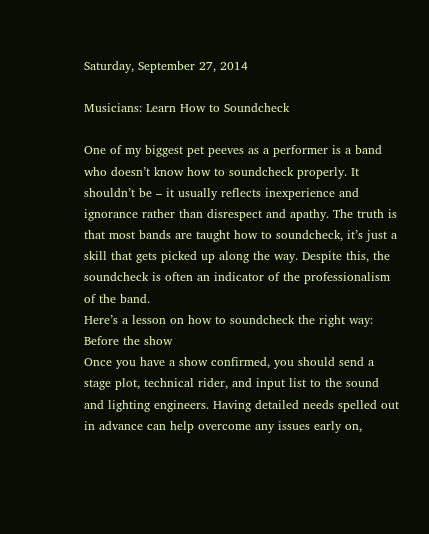Saturday, September 27, 2014

Musicians: Learn How to Soundcheck

One of my biggest pet peeves as a performer is a band who doesn’t know how to soundcheck properly. It
shouldn’t be – it usually reflects inexperience and ignorance rather than disrespect and apathy. The truth is that most bands are taught how to soundcheck, it’s just a skill that gets picked up along the way. Despite this, the soundcheck is often an indicator of the professionalism of the band.
Here’s a lesson on how to soundcheck the right way:
Before the show
Once you have a show confirmed, you should send a stage plot, technical rider, and input list to the sound and lighting engineers. Having detailed needs spelled out in advance can help overcome any issues early on,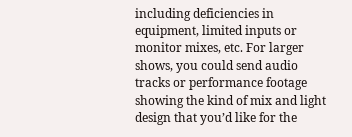including deficiencies in equipment, limited inputs or monitor mixes, etc. For larger shows, you could send audio tracks or performance footage showing the kind of mix and light design that you’d like for the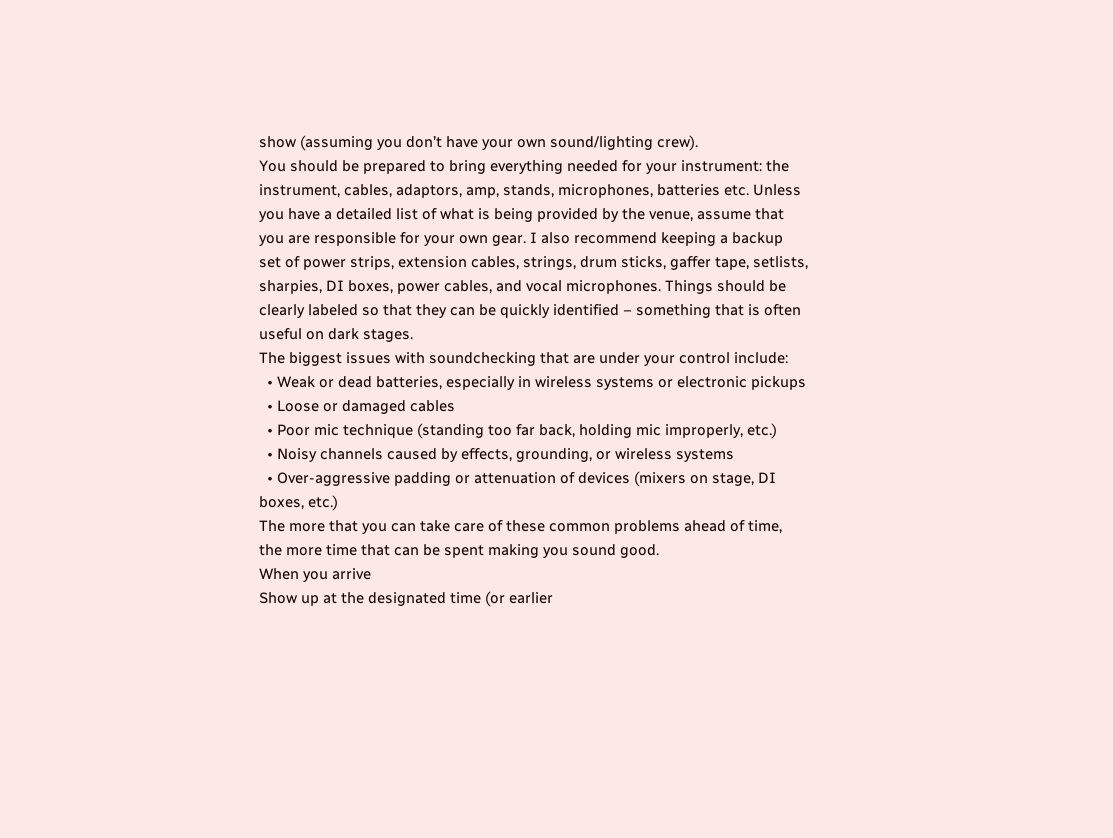show (assuming you don’t have your own sound/lighting crew).
You should be prepared to bring everything needed for your instrument: the instrument, cables, adaptors, amp, stands, microphones, batteries etc. Unless you have a detailed list of what is being provided by the venue, assume that you are responsible for your own gear. I also recommend keeping a backup set of power strips, extension cables, strings, drum sticks, gaffer tape, setlists, sharpies, DI boxes, power cables, and vocal microphones. Things should be clearly labeled so that they can be quickly identified – something that is often useful on dark stages.
The biggest issues with soundchecking that are under your control include:
  • Weak or dead batteries, especially in wireless systems or electronic pickups
  • Loose or damaged cables
  • Poor mic technique (standing too far back, holding mic improperly, etc.)
  • Noisy channels caused by effects, grounding, or wireless systems
  • Over-aggressive padding or attenuation of devices (mixers on stage, DI boxes, etc.)
The more that you can take care of these common problems ahead of time, the more time that can be spent making you sound good.
When you arrive
Show up at the designated time (or earlier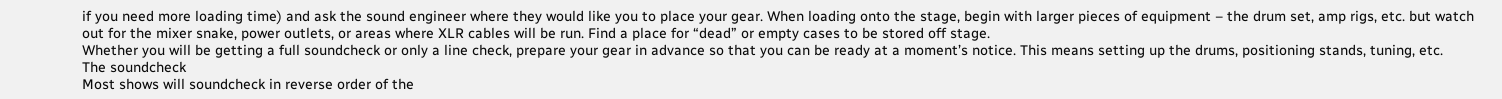if you need more loading time) and ask the sound engineer where they would like you to place your gear. When loading onto the stage, begin with larger pieces of equipment – the drum set, amp rigs, etc. but watch out for the mixer snake, power outlets, or areas where XLR cables will be run. Find a place for “dead” or empty cases to be stored off stage.
Whether you will be getting a full soundcheck or only a line check, prepare your gear in advance so that you can be ready at a moment’s notice. This means setting up the drums, positioning stands, tuning, etc.
The soundcheck
Most shows will soundcheck in reverse order of the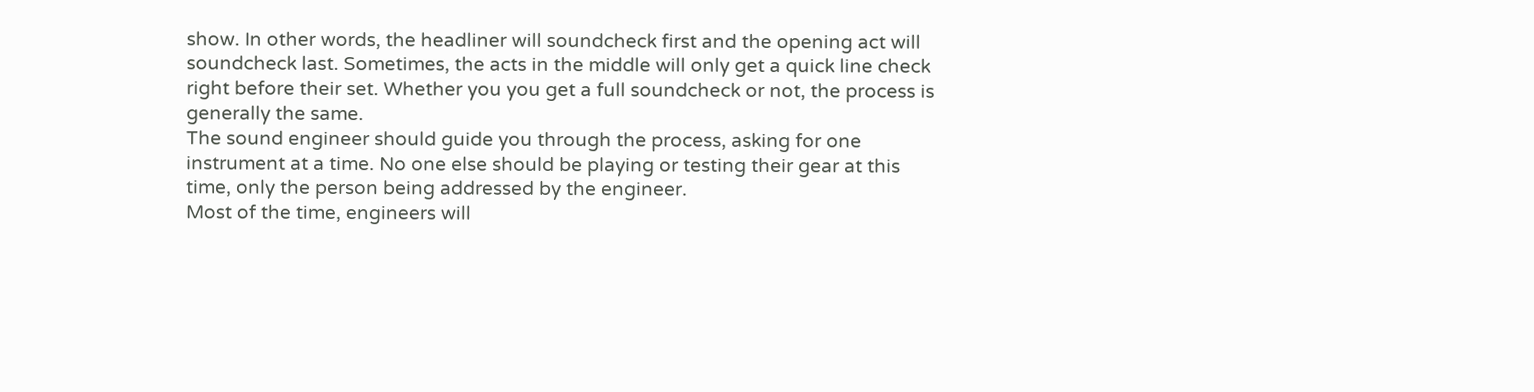show. In other words, the headliner will soundcheck first and the opening act will soundcheck last. Sometimes, the acts in the middle will only get a quick line check right before their set. Whether you you get a full soundcheck or not, the process is generally the same.
The sound engineer should guide you through the process, asking for one instrument at a time. No one else should be playing or testing their gear at this time, only the person being addressed by the engineer.
Most of the time, engineers will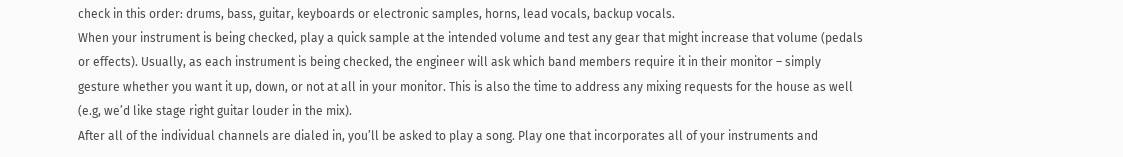check in this order: drums, bass, guitar, keyboards or electronic samples, horns, lead vocals, backup vocals.
When your instrument is being checked, play a quick sample at the intended volume and test any gear that might increase that volume (pedals or effects). Usually, as each instrument is being checked, the engineer will ask which band members require it in their monitor – simply gesture whether you want it up, down, or not at all in your monitor. This is also the time to address any mixing requests for the house as well (e.g, we’d like stage right guitar louder in the mix).
After all of the individual channels are dialed in, you’ll be asked to play a song. Play one that incorporates all of your instruments and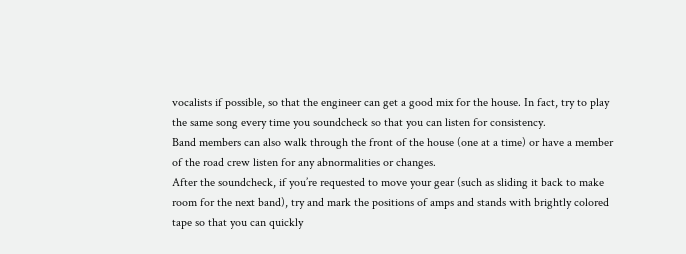vocalists if possible, so that the engineer can get a good mix for the house. In fact, try to play the same song every time you soundcheck so that you can listen for consistency.
Band members can also walk through the front of the house (one at a time) or have a member of the road crew listen for any abnormalities or changes.
After the soundcheck, if you’re requested to move your gear (such as sliding it back to make room for the next band), try and mark the positions of amps and stands with brightly colored tape so that you can quickly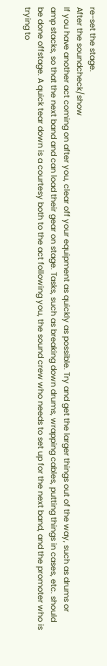re-set the stage.
After the soundcheck/show
If you have another act coming on after you, clear off your equipment as quickly as possible. Try and get the larger things out of the way, such as drums or amp stacks, so that the next band and can load their gear on stage. Tasks, such as breaking down drums, wrapping cables, putting things in cases, etc. should be done offstage. A quick tear down is a courtesy both to the act following you, the sound crew who needs to set up for the next band, and the promoter who is trying to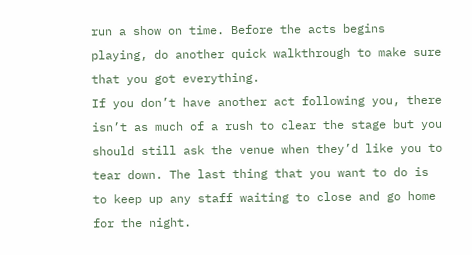run a show on time. Before the acts begins playing, do another quick walkthrough to make sure that you got everything.
If you don’t have another act following you, there isn’t as much of a rush to clear the stage but you should still ask the venue when they’d like you to tear down. The last thing that you want to do is to keep up any staff waiting to close and go home for the night.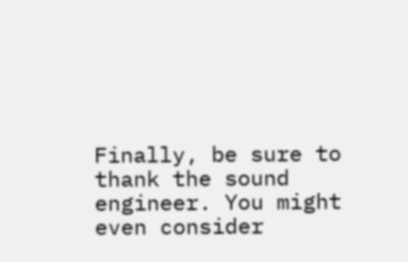Finally, be sure to thank the sound engineer. You might even consider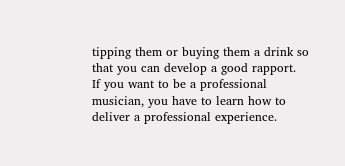tipping them or buying them a drink so that you can develop a good rapport.
If you want to be a professional musician, you have to learn how to deliver a professional experience.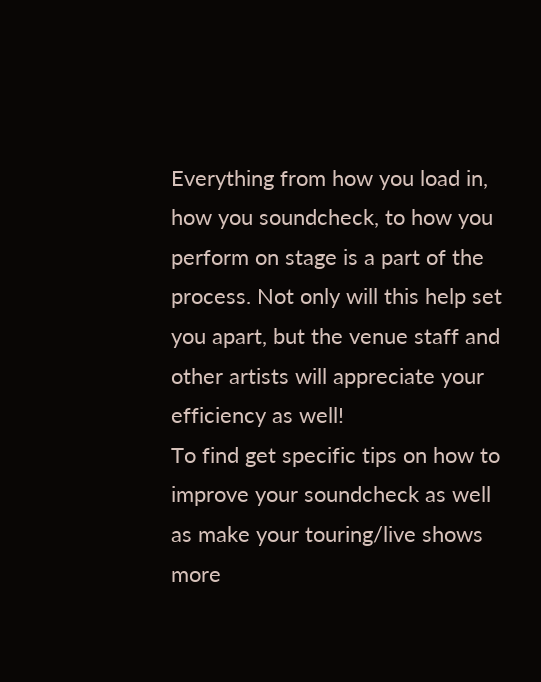Everything from how you load in, how you soundcheck, to how you perform on stage is a part of the process. Not only will this help set you apart, but the venue staff and other artists will appreciate your efficiency as well!
To find get specific tips on how to improve your soundcheck as well as make your touring/live shows more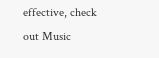effective, check out Music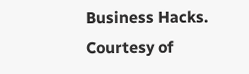Business Hacks.
Courtesy of